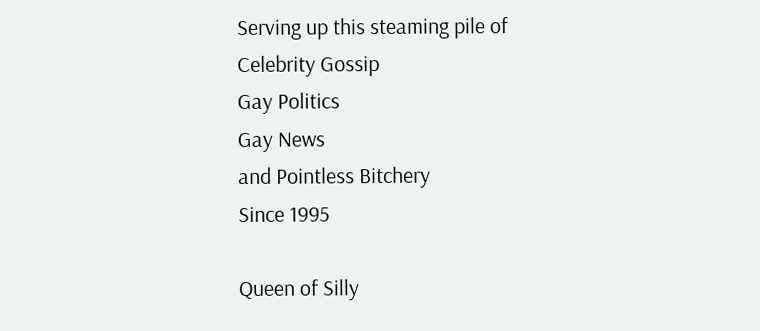Serving up this steaming pile of
Celebrity Gossip
Gay Politics
Gay News
and Pointless Bitchery
Since 1995

Queen of Silly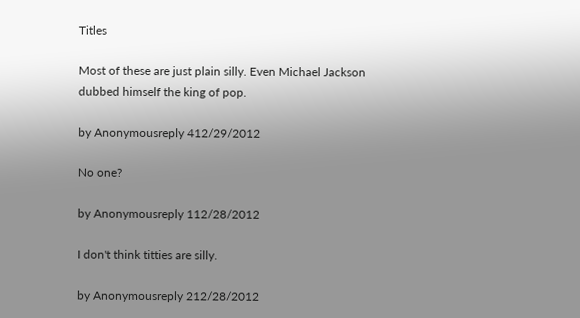Titles

Most of these are just plain silly. Even Michael Jackson dubbed himself the king of pop.

by Anonymousreply 412/29/2012

No one?

by Anonymousreply 112/28/2012

I don't think titties are silly.

by Anonymousreply 212/28/2012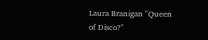Laura Branigan "Queen of Disco?"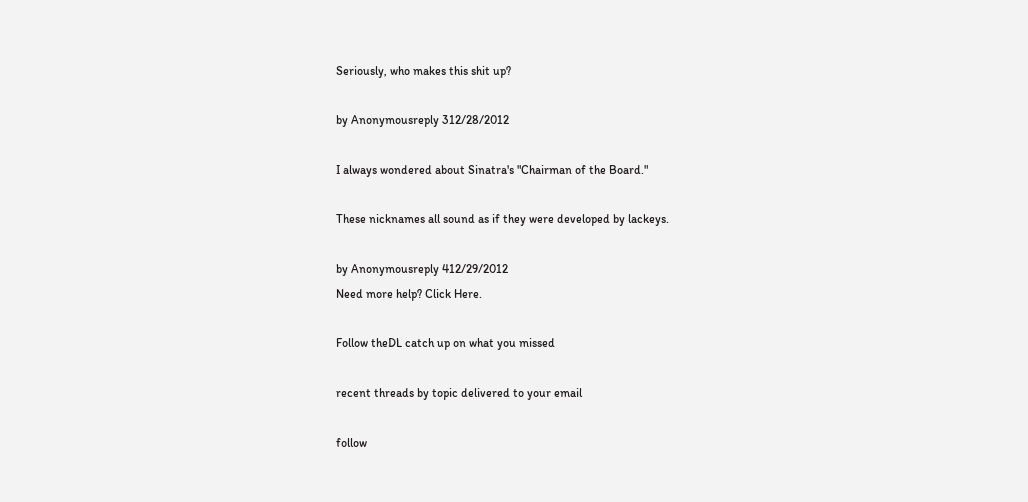Seriously, who makes this shit up?

by Anonymousreply 312/28/2012

I always wondered about Sinatra's "Chairman of the Board."

These nicknames all sound as if they were developed by lackeys.

by Anonymousreply 412/29/2012
Need more help? Click Here.

Follow theDL catch up on what you missed

recent threads by topic delivered to your email

follow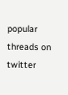popular threads on twitter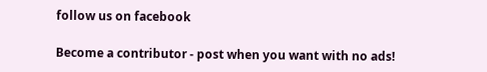follow us on facebook

Become a contributor - post when you want with no ads!